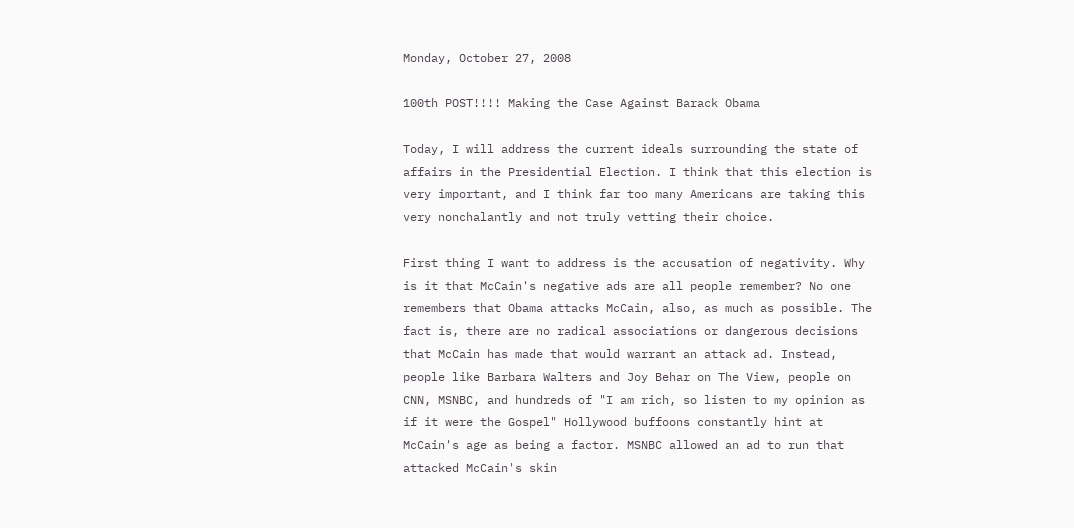Monday, October 27, 2008

100th POST!!!! Making the Case Against Barack Obama

Today, I will address the current ideals surrounding the state of affairs in the Presidential Election. I think that this election is very important, and I think far too many Americans are taking this very nonchalantly and not truly vetting their choice.

First thing I want to address is the accusation of negativity. Why is it that McCain's negative ads are all people remember? No one remembers that Obama attacks McCain, also, as much as possible. The fact is, there are no radical associations or dangerous decisions that McCain has made that would warrant an attack ad. Instead, people like Barbara Walters and Joy Behar on The View, people on CNN, MSNBC, and hundreds of "I am rich, so listen to my opinion as if it were the Gospel" Hollywood buffoons constantly hint at McCain's age as being a factor. MSNBC allowed an ad to run that attacked McCain's skin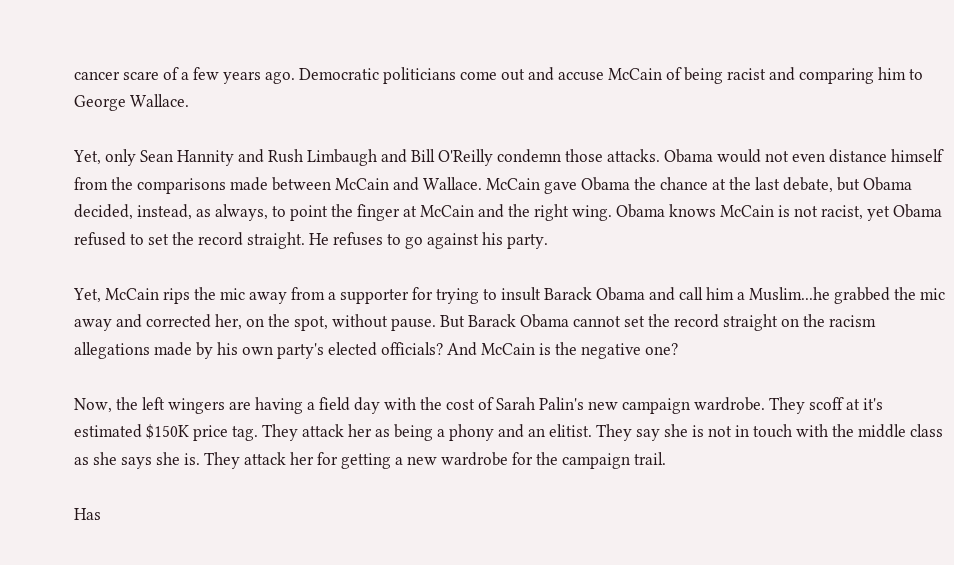cancer scare of a few years ago. Democratic politicians come out and accuse McCain of being racist and comparing him to George Wallace.

Yet, only Sean Hannity and Rush Limbaugh and Bill O'Reilly condemn those attacks. Obama would not even distance himself from the comparisons made between McCain and Wallace. McCain gave Obama the chance at the last debate, but Obama decided, instead, as always, to point the finger at McCain and the right wing. Obama knows McCain is not racist, yet Obama refused to set the record straight. He refuses to go against his party.

Yet, McCain rips the mic away from a supporter for trying to insult Barack Obama and call him a Muslim...he grabbed the mic away and corrected her, on the spot, without pause. But Barack Obama cannot set the record straight on the racism allegations made by his own party's elected officials? And McCain is the negative one?

Now, the left wingers are having a field day with the cost of Sarah Palin's new campaign wardrobe. They scoff at it's estimated $150K price tag. They attack her as being a phony and an elitist. They say she is not in touch with the middle class as she says she is. They attack her for getting a new wardrobe for the campaign trail.

Has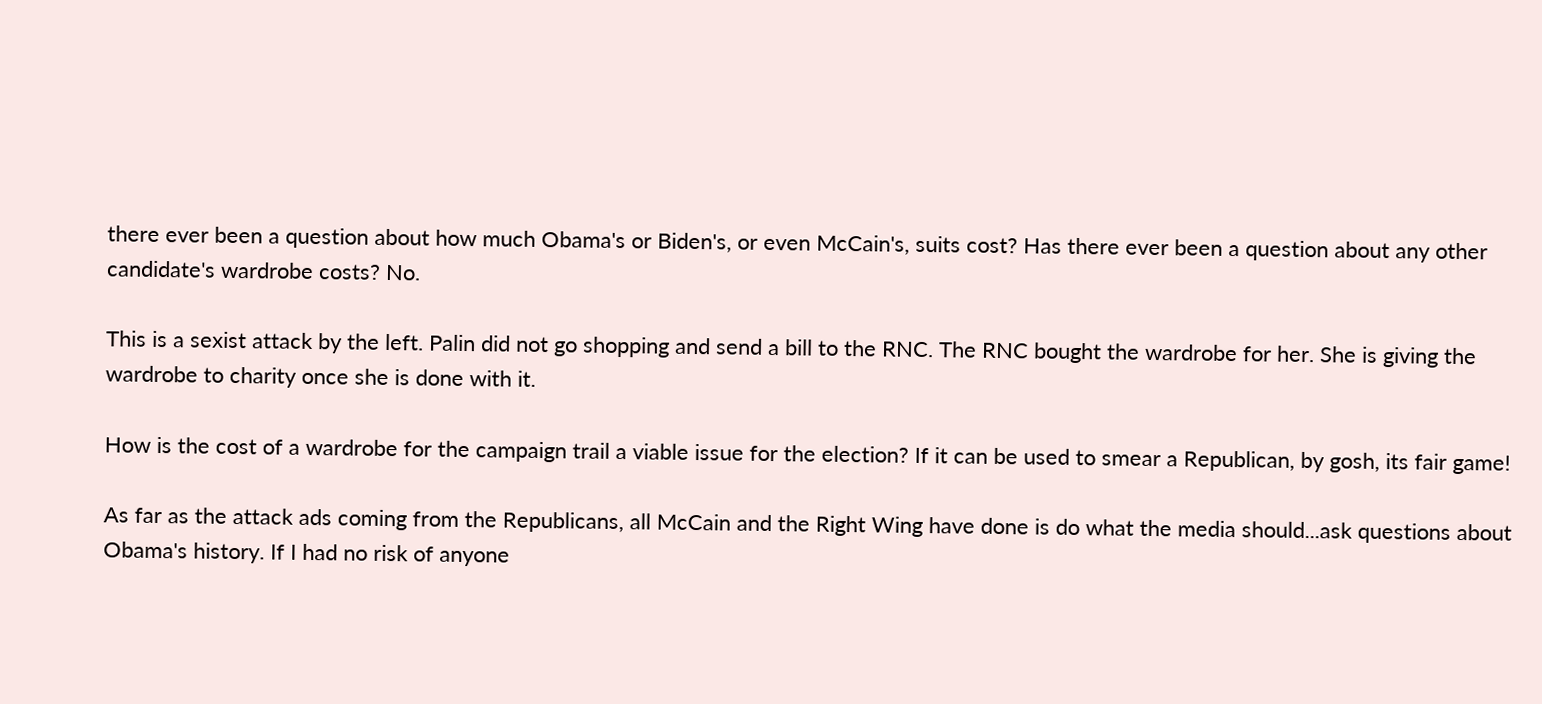there ever been a question about how much Obama's or Biden's, or even McCain's, suits cost? Has there ever been a question about any other candidate's wardrobe costs? No.

This is a sexist attack by the left. Palin did not go shopping and send a bill to the RNC. The RNC bought the wardrobe for her. She is giving the wardrobe to charity once she is done with it.

How is the cost of a wardrobe for the campaign trail a viable issue for the election? If it can be used to smear a Republican, by gosh, its fair game!

As far as the attack ads coming from the Republicans, all McCain and the Right Wing have done is do what the media should...ask questions about Obama's history. If I had no risk of anyone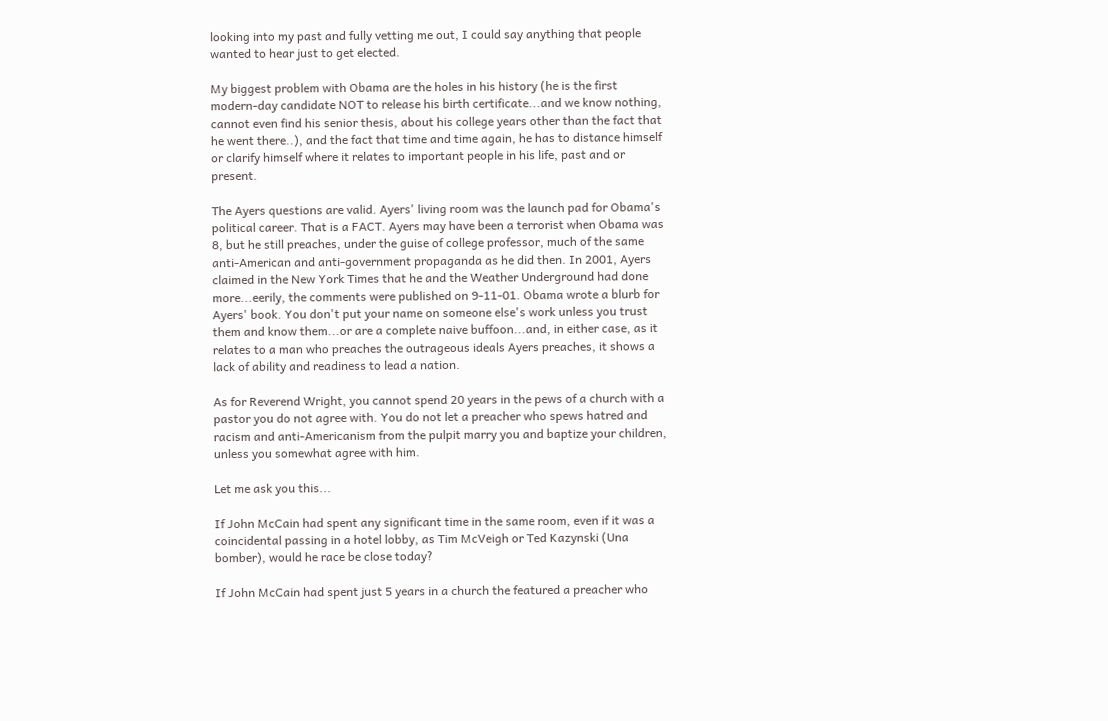looking into my past and fully vetting me out, I could say anything that people wanted to hear just to get elected.

My biggest problem with Obama are the holes in his history (he is the first modern-day candidate NOT to release his birth certificate...and we know nothing, cannot even find his senior thesis, about his college years other than the fact that he went there..), and the fact that time and time again, he has to distance himself or clarify himself where it relates to important people in his life, past and or present.

The Ayers questions are valid. Ayers' living room was the launch pad for Obama's political career. That is a FACT. Ayers may have been a terrorist when Obama was 8, but he still preaches, under the guise of college professor, much of the same anti-American and anti-government propaganda as he did then. In 2001, Ayers claimed in the New York Times that he and the Weather Underground had done more...eerily, the comments were published on 9-11-01. Obama wrote a blurb for Ayers' book. You don't put your name on someone else's work unless you trust them and know them...or are a complete naive buffoon...and, in either case, as it relates to a man who preaches the outrageous ideals Ayers preaches, it shows a lack of ability and readiness to lead a nation.

As for Reverend Wright, you cannot spend 20 years in the pews of a church with a pastor you do not agree with. You do not let a preacher who spews hatred and racism and anti-Americanism from the pulpit marry you and baptize your children, unless you somewhat agree with him.

Let me ask you this...

If John McCain had spent any significant time in the same room, even if it was a coincidental passing in a hotel lobby, as Tim McVeigh or Ted Kazynski (Una bomber), would he race be close today?

If John McCain had spent just 5 years in a church the featured a preacher who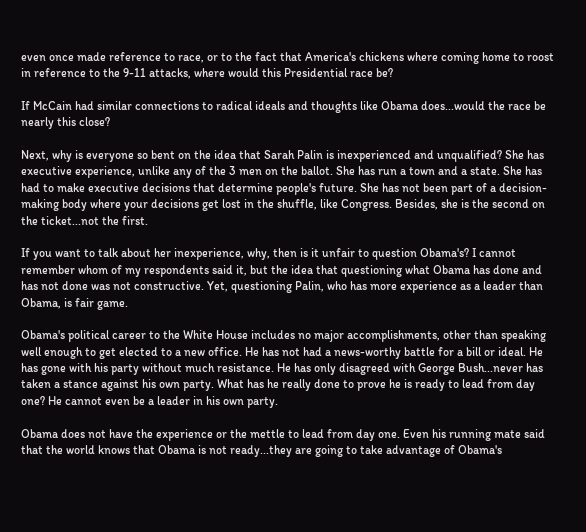even once made reference to race, or to the fact that America's chickens where coming home to roost in reference to the 9-11 attacks, where would this Presidential race be?

If McCain had similar connections to radical ideals and thoughts like Obama does...would the race be nearly this close?

Next, why is everyone so bent on the idea that Sarah Palin is inexperienced and unqualified? She has executive experience, unlike any of the 3 men on the ballot. She has run a town and a state. She has had to make executive decisions that determine people's future. She has not been part of a decision-making body where your decisions get lost in the shuffle, like Congress. Besides, she is the second on the ticket...not the first.

If you want to talk about her inexperience, why, then is it unfair to question Obama's? I cannot remember whom of my respondents said it, but the idea that questioning what Obama has done and has not done was not constructive. Yet, questioning Palin, who has more experience as a leader than Obama, is fair game.

Obama's political career to the White House includes no major accomplishments, other than speaking well enough to get elected to a new office. He has not had a news-worthy battle for a bill or ideal. He has gone with his party without much resistance. He has only disagreed with George Bush...never has taken a stance against his own party. What has he really done to prove he is ready to lead from day one? He cannot even be a leader in his own party.

Obama does not have the experience or the mettle to lead from day one. Even his running mate said that the world knows that Obama is not ready...they are going to take advantage of Obama's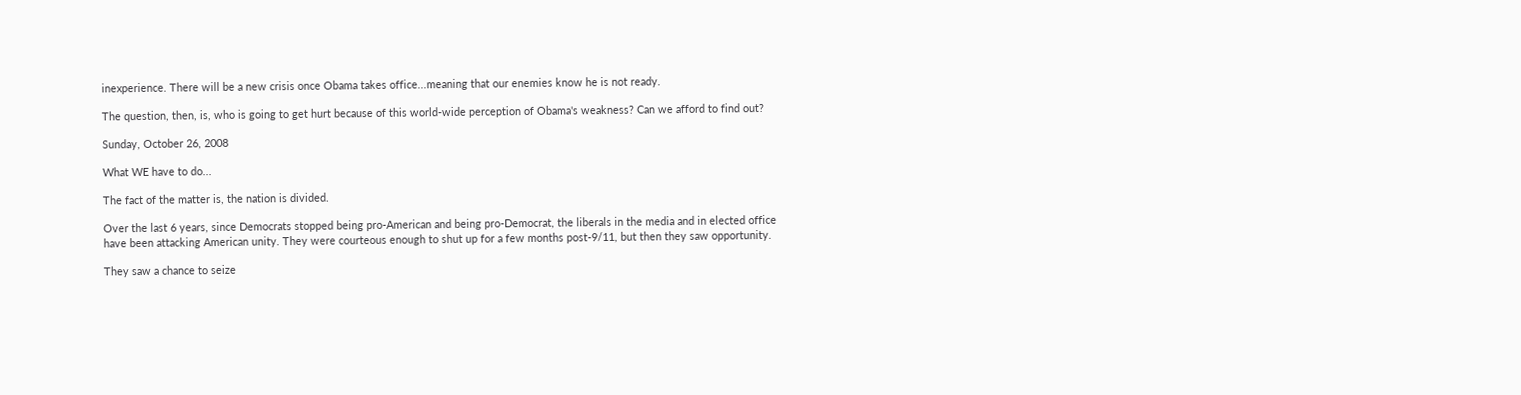inexperience. There will be a new crisis once Obama takes office...meaning that our enemies know he is not ready.

The question, then, is, who is going to get hurt because of this world-wide perception of Obama's weakness? Can we afford to find out?

Sunday, October 26, 2008

What WE have to do...

The fact of the matter is, the nation is divided.

Over the last 6 years, since Democrats stopped being pro-American and being pro-Democrat, the liberals in the media and in elected office have been attacking American unity. They were courteous enough to shut up for a few months post-9/11, but then they saw opportunity.

They saw a chance to seize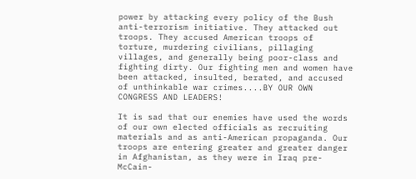power by attacking every policy of the Bush anti-terrorism initiative. They attacked out troops. They accused American troops of torture, murdering civilians, pillaging villages, and generally being poor-class and fighting dirty. Our fighting men and women have been attacked, insulted, berated, and accused of unthinkable war crimes....BY OUR OWN CONGRESS AND LEADERS!

It is sad that our enemies have used the words of our own elected officials as recruiting materials and as anti-American propaganda. Our troops are entering greater and greater danger in Afghanistan, as they were in Iraq pre-McCain-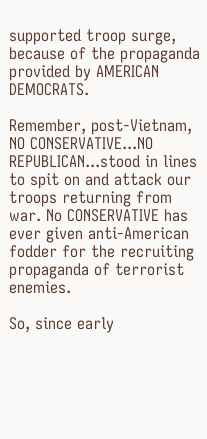supported troop surge, because of the propaganda provided by AMERICAN DEMOCRATS.

Remember, post-Vietnam, NO CONSERVATIVE...NO REPUBLICAN...stood in lines to spit on and attack our troops returning from war. No CONSERVATIVE has ever given anti-American fodder for the recruiting propaganda of terrorist enemies.

So, since early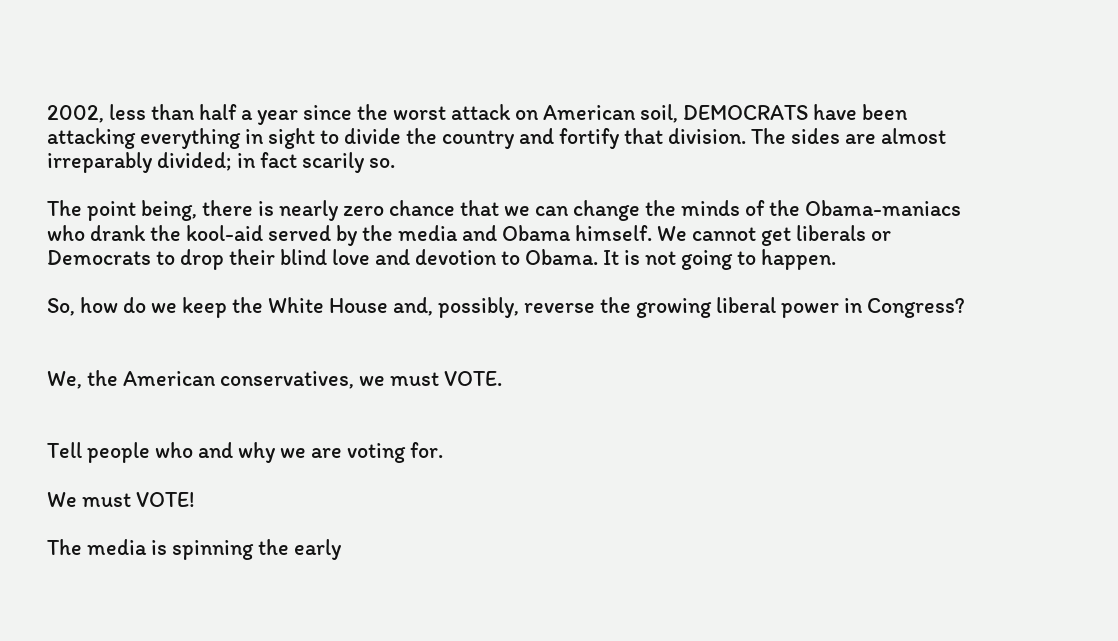2002, less than half a year since the worst attack on American soil, DEMOCRATS have been attacking everything in sight to divide the country and fortify that division. The sides are almost irreparably divided; in fact scarily so.

The point being, there is nearly zero chance that we can change the minds of the Obama-maniacs who drank the kool-aid served by the media and Obama himself. We cannot get liberals or Democrats to drop their blind love and devotion to Obama. It is not going to happen.

So, how do we keep the White House and, possibly, reverse the growing liberal power in Congress?


We, the American conservatives, we must VOTE.


Tell people who and why we are voting for.

We must VOTE!

The media is spinning the early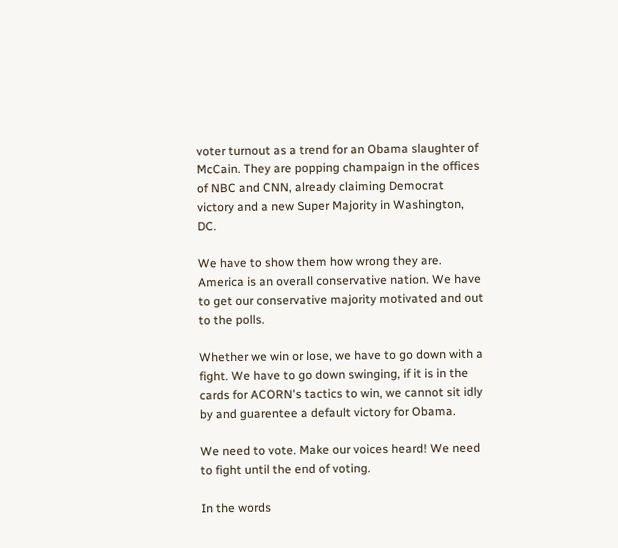voter turnout as a trend for an Obama slaughter of McCain. They are popping champaign in the offices of NBC and CNN, already claiming Democrat victory and a new Super Majority in Washington, DC.

We have to show them how wrong they are. America is an overall conservative nation. We have to get our conservative majority motivated and out to the polls.

Whether we win or lose, we have to go down with a fight. We have to go down swinging, if it is in the cards for ACORN's tactics to win, we cannot sit idly by and guarentee a default victory for Obama.

We need to vote. Make our voices heard! We need to fight until the end of voting.

In the words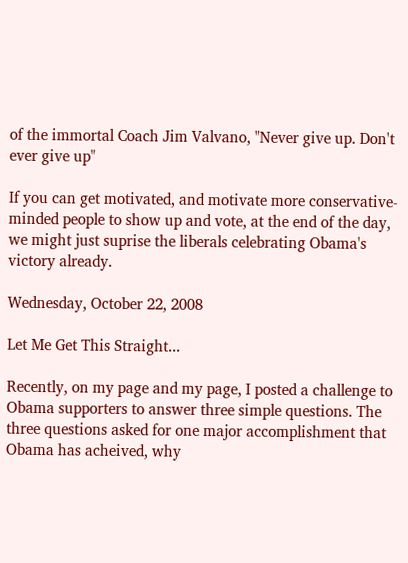of the immortal Coach Jim Valvano, "Never give up. Don't ever give up"

If you can get motivated, and motivate more conservative-minded people to show up and vote, at the end of the day, we might just suprise the liberals celebrating Obama's victory already.

Wednesday, October 22, 2008

Let Me Get This Straight...

Recently, on my page and my page, I posted a challenge to Obama supporters to answer three simple questions. The three questions asked for one major accomplishment that Obama has acheived, why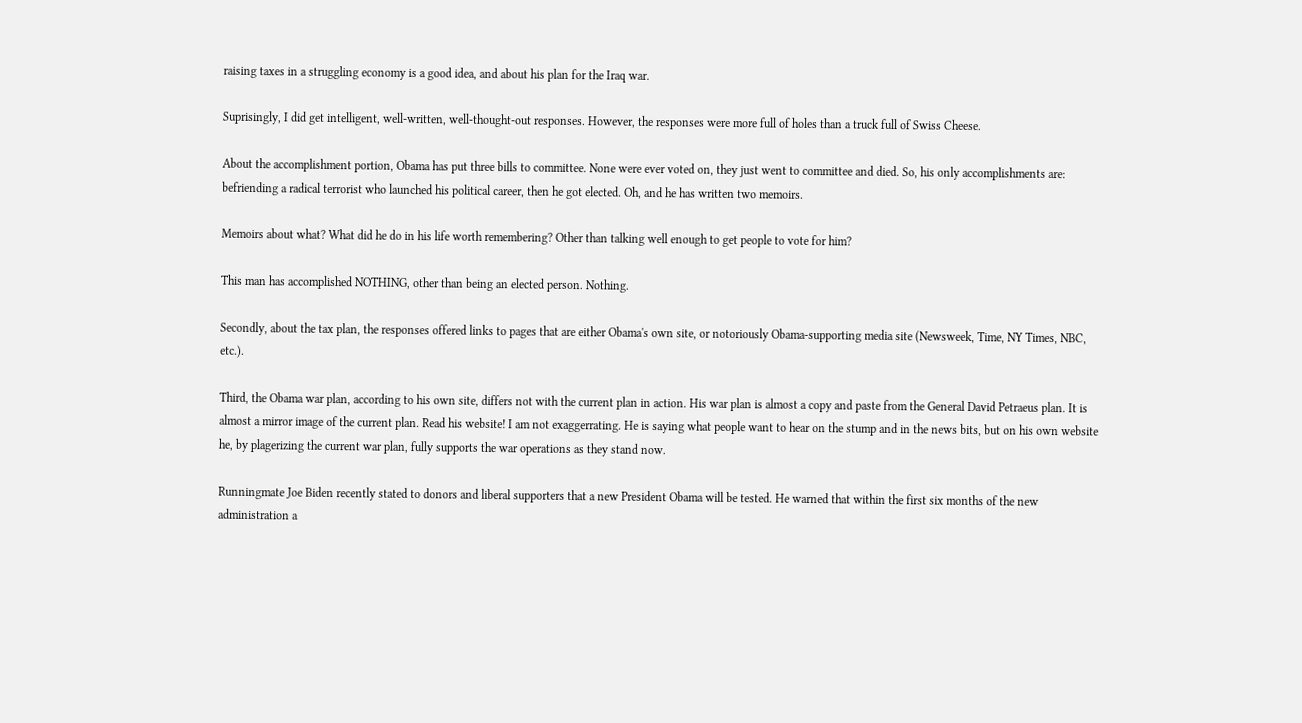raising taxes in a struggling economy is a good idea, and about his plan for the Iraq war.

Suprisingly, I did get intelligent, well-written, well-thought-out responses. However, the responses were more full of holes than a truck full of Swiss Cheese.

About the accomplishment portion, Obama has put three bills to committee. None were ever voted on, they just went to committee and died. So, his only accomplishments are: befriending a radical terrorist who launched his political career, then he got elected. Oh, and he has written two memoirs.

Memoirs about what? What did he do in his life worth remembering? Other than talking well enough to get people to vote for him?

This man has accomplished NOTHING, other than being an elected person. Nothing.

Secondly, about the tax plan, the responses offered links to pages that are either Obama's own site, or notoriously Obama-supporting media site (Newsweek, Time, NY Times, NBC, etc.).

Third, the Obama war plan, according to his own site, differs not with the current plan in action. His war plan is almost a copy and paste from the General David Petraeus plan. It is almost a mirror image of the current plan. Read his website! I am not exaggerrating. He is saying what people want to hear on the stump and in the news bits, but on his own website he, by plagerizing the current war plan, fully supports the war operations as they stand now.

Runningmate Joe Biden recently stated to donors and liberal supporters that a new President Obama will be tested. He warned that within the first six months of the new administration a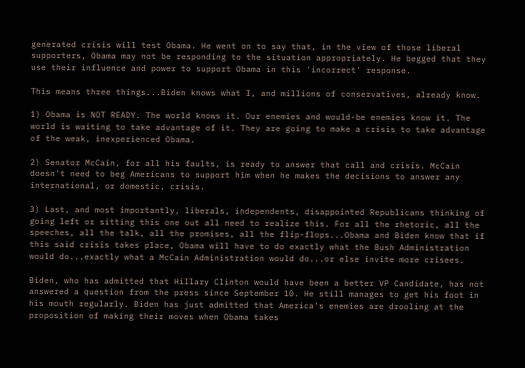generated crisis will test Obama. He went on to say that, in the view of those liberal supporters, Obama may not be responding to the situation appropriately. He begged that they use their influence and power to support Obama in this 'incorrect' response.

This means three things...Biden knows what I, and millions of conservatives, already know.

1) Obama is NOT READY. The world knows it. Our enemies and would-be enemies know it. The world is waiting to take advantage of it. They are going to make a crisis to take advantage of the weak, inexperienced Obama.

2) Senator McCain, for all his faults, is ready to answer that call and crisis. McCain doesn't need to beg Americans to support him when he makes the decisions to answer any international, or domestic, crisis.

3) Last, and most importantly, liberals, independents, disappointed Republicans thinking of going left or sitting this one out all need to realize this. For all the rhetoric, all the speeches, all the talk, all the promises, all the flip-flops...Obama and Biden know that if this said crisis takes place, Obama will have to do exactly what the Bush Administration would do...exactly what a McCain Administration would do...or else invite more crisees.

Biden, who has admitted that Hillary Clinton would have been a better VP Candidate, has not answered a question from the press since September 10. He still manages to get his foot in his mouth regularly. Biden has just admitted that America's enemies are drooling at the proposition of making their moves when Obama takes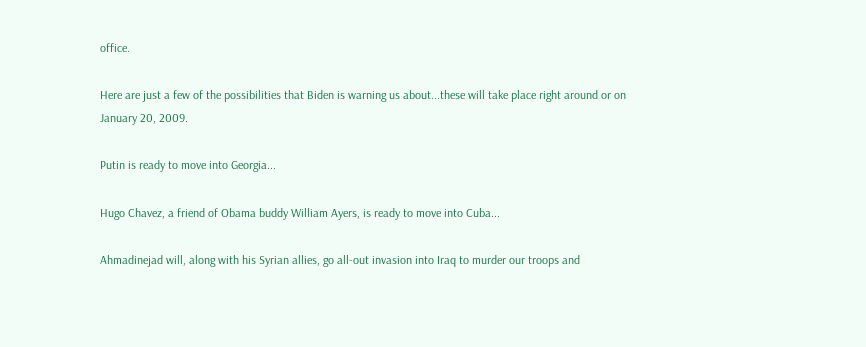office.

Here are just a few of the possibilities that Biden is warning us about...these will take place right around or on January 20, 2009.

Putin is ready to move into Georgia...

Hugo Chavez, a friend of Obama buddy William Ayers, is ready to move into Cuba...

Ahmadinejad will, along with his Syrian allies, go all-out invasion into Iraq to murder our troops and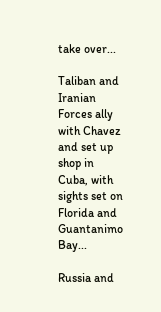take over...

Taliban and Iranian Forces ally with Chavez and set up shop in Cuba, with sights set on Florida and Guantanimo Bay...

Russia and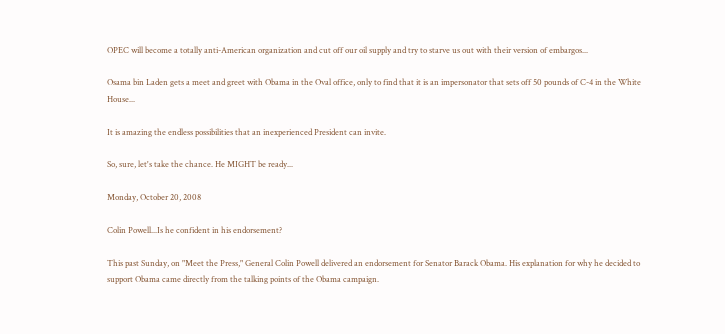OPEC will become a totally anti-American organization and cut off our oil supply and try to starve us out with their version of embargos...

Osama bin Laden gets a meet and greet with Obama in the Oval office, only to find that it is an impersonator that sets off 50 pounds of C-4 in the White House...

It is amazing the endless possibilities that an inexperienced President can invite.

So, sure, let's take the chance. He MIGHT be ready...

Monday, October 20, 2008

Colin Powell...Is he confident in his endorsement?

This past Sunday, on "Meet the Press," General Colin Powell delivered an endorsement for Senator Barack Obama. His explanation for why he decided to support Obama came directly from the talking points of the Obama campaign.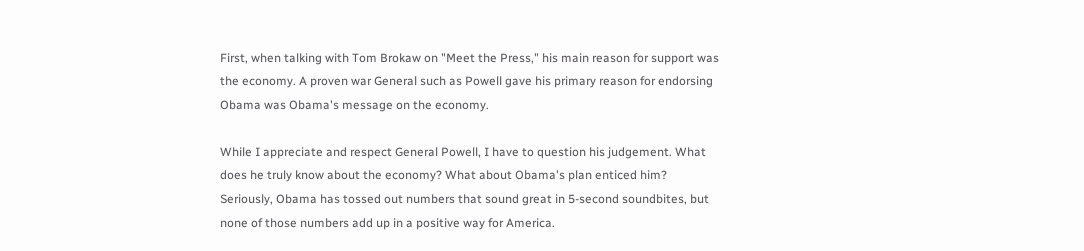First, when talking with Tom Brokaw on "Meet the Press," his main reason for support was the economy. A proven war General such as Powell gave his primary reason for endorsing Obama was Obama's message on the economy.

While I appreciate and respect General Powell, I have to question his judgement. What does he truly know about the economy? What about Obama's plan enticed him? Seriously, Obama has tossed out numbers that sound great in 5-second soundbites, but none of those numbers add up in a positive way for America.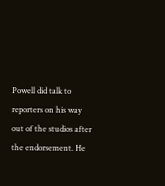Powell did talk to reporters on his way out of the studios after the endorsement. He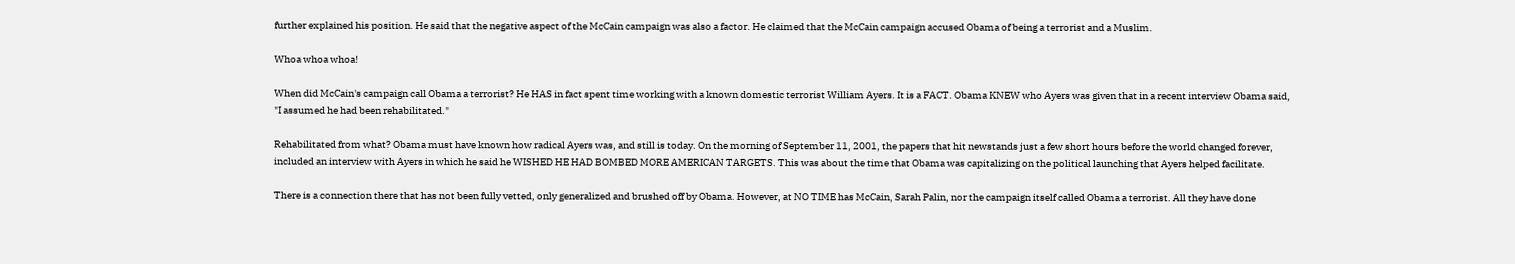further explained his position. He said that the negative aspect of the McCain campaign was also a factor. He claimed that the McCain campaign accused Obama of being a terrorist and a Muslim.

Whoa whoa whoa!

When did McCain's campaign call Obama a terrorist? He HAS in fact spent time working with a known domestic terrorist William Ayers. It is a FACT. Obama KNEW who Ayers was given that in a recent interview Obama said, "I assumed he had been rehabilitated."

Rehabilitated from what? Obama must have known how radical Ayers was, and still is today. On the morning of September 11, 2001, the papers that hit newstands just a few short hours before the world changed forever, included an interview with Ayers in which he said he WISHED HE HAD BOMBED MORE AMERICAN TARGETS. This was about the time that Obama was capitalizing on the political launching that Ayers helped facilitate.

There is a connection there that has not been fully vetted, only generalized and brushed off by Obama. However, at NO TIME has McCain, Sarah Palin, nor the campaign itself called Obama a terrorist. All they have done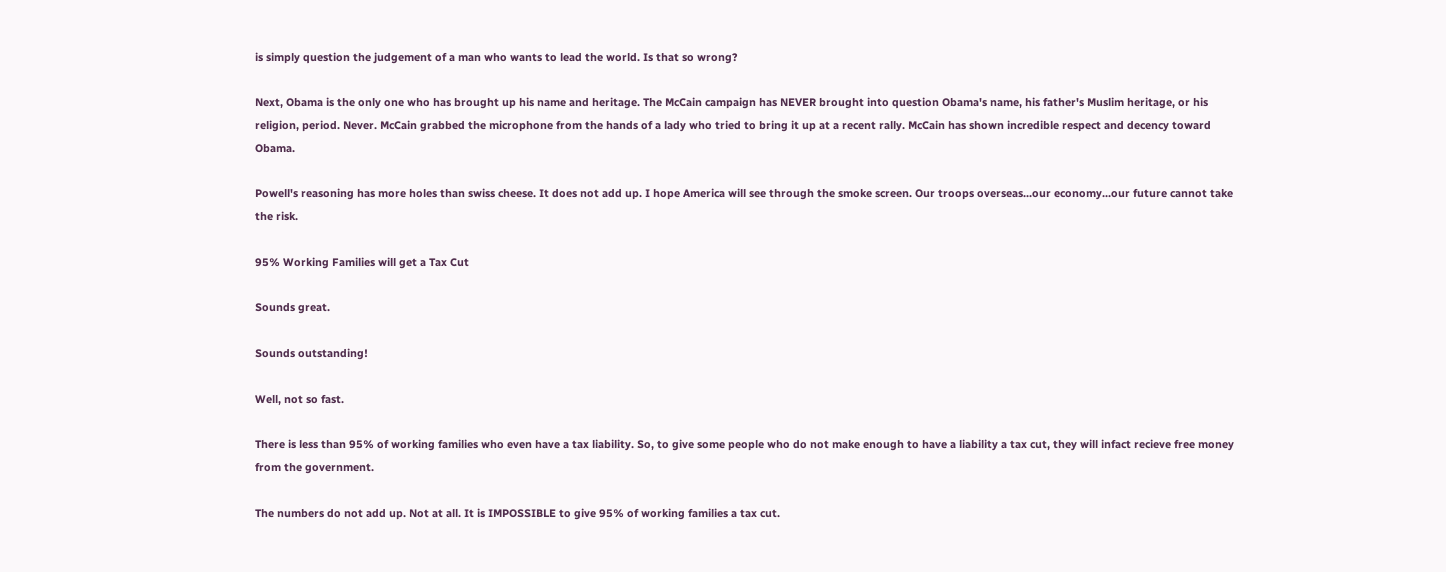is simply question the judgement of a man who wants to lead the world. Is that so wrong?

Next, Obama is the only one who has brought up his name and heritage. The McCain campaign has NEVER brought into question Obama's name, his father's Muslim heritage, or his religion, period. Never. McCain grabbed the microphone from the hands of a lady who tried to bring it up at a recent rally. McCain has shown incredible respect and decency toward Obama.

Powell's reasoning has more holes than swiss cheese. It does not add up. I hope America will see through the smoke screen. Our troops overseas...our economy...our future cannot take the risk.

95% Working Families will get a Tax Cut

Sounds great.

Sounds outstanding!

Well, not so fast.

There is less than 95% of working families who even have a tax liability. So, to give some people who do not make enough to have a liability a tax cut, they will infact recieve free money from the government.

The numbers do not add up. Not at all. It is IMPOSSIBLE to give 95% of working families a tax cut.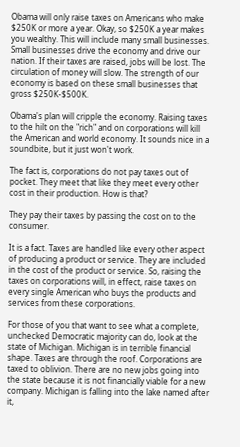Obama will only raise taxes on Americans who make $250K or more a year. Okay, so $250K a year makes you wealthy. This will include many small businesses. Small businesses drive the economy and drive our nation. If their taxes are raised, jobs will be lost. The circulation of money will slow. The strength of our economy is based on these small businesses that gross $250K-$500K.

Obama's plan will cripple the economy. Raising taxes to the hilt on the "rich" and on corporations will kill the American and world economy. It sounds nice in a soundbite, but it just won't work.

The fact is, corporations do not pay taxes out of pocket. They meet that like they meet every other cost in their production. How is that?

They pay their taxes by passing the cost on to the consumer.

It is a fact. Taxes are handled like every other aspect of producing a product or service. They are included in the cost of the product or service. So, raising the taxes on corporations will, in effect, raise taxes on every single American who buys the products and services from these corporations.

For those of you that want to see what a complete, unchecked Democratic majority can do, look at the state of Michigan. Michigan is in terrible financial shape. Taxes are through the roof. Corporations are taxed to oblivion. There are no new jobs going into the state because it is not financially viable for a new company. Michigan is falling into the lake named after it,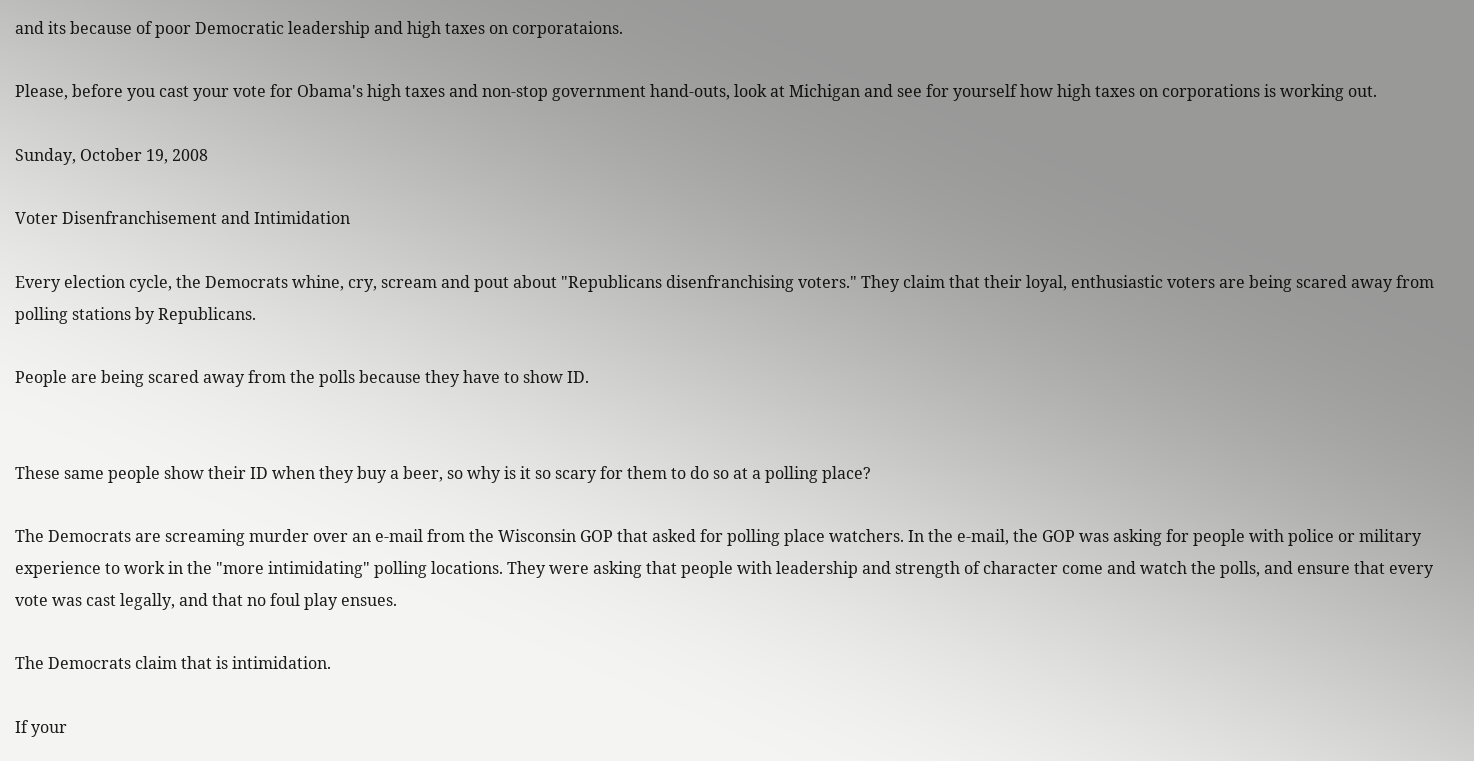and its because of poor Democratic leadership and high taxes on corporataions.

Please, before you cast your vote for Obama's high taxes and non-stop government hand-outs, look at Michigan and see for yourself how high taxes on corporations is working out.

Sunday, October 19, 2008

Voter Disenfranchisement and Intimidation

Every election cycle, the Democrats whine, cry, scream and pout about "Republicans disenfranchising voters." They claim that their loyal, enthusiastic voters are being scared away from polling stations by Republicans.

People are being scared away from the polls because they have to show ID.


These same people show their ID when they buy a beer, so why is it so scary for them to do so at a polling place?

The Democrats are screaming murder over an e-mail from the Wisconsin GOP that asked for polling place watchers. In the e-mail, the GOP was asking for people with police or military experience to work in the "more intimidating" polling locations. They were asking that people with leadership and strength of character come and watch the polls, and ensure that every vote was cast legally, and that no foul play ensues.

The Democrats claim that is intimidation.

If your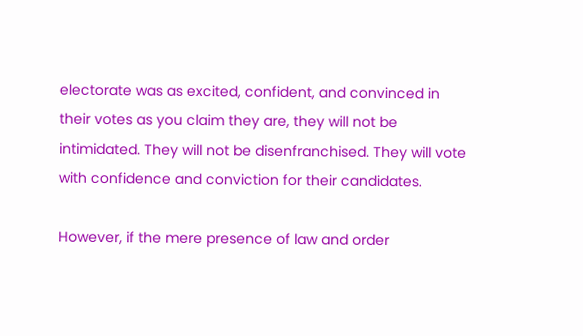electorate was as excited, confident, and convinced in their votes as you claim they are, they will not be intimidated. They will not be disenfranchised. They will vote with confidence and conviction for their candidates.

However, if the mere presence of law and order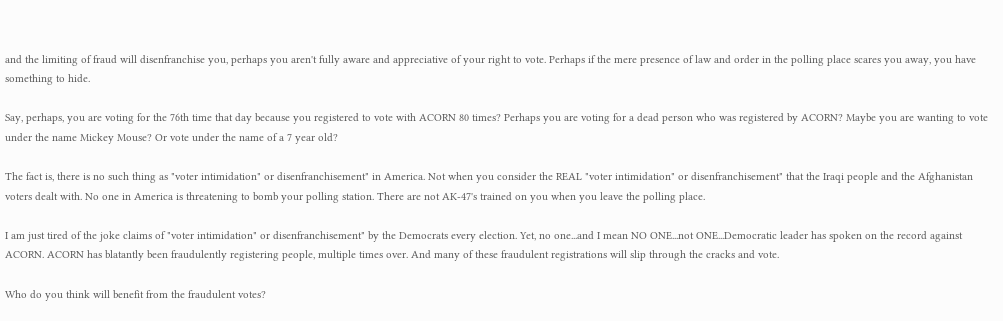and the limiting of fraud will disenfranchise you, perhaps you aren't fully aware and appreciative of your right to vote. Perhaps if the mere presence of law and order in the polling place scares you away, you have something to hide.

Say, perhaps, you are voting for the 76th time that day because you registered to vote with ACORN 80 times? Perhaps you are voting for a dead person who was registered by ACORN? Maybe you are wanting to vote under the name Mickey Mouse? Or vote under the name of a 7 year old?

The fact is, there is no such thing as "voter intimidation" or disenfranchisement" in America. Not when you consider the REAL "voter intimidation" or disenfranchisement" that the Iraqi people and the Afghanistan voters dealt with. No one in America is threatening to bomb your polling station. There are not AK-47's trained on you when you leave the polling place.

I am just tired of the joke claims of "voter intimidation" or disenfranchisement" by the Democrats every election. Yet, no one...and I mean NO ONE...not ONE...Democratic leader has spoken on the record against ACORN. ACORN has blatantly been fraudulently registering people, multiple times over. And many of these fraudulent registrations will slip through the cracks and vote.

Who do you think will benefit from the fraudulent votes?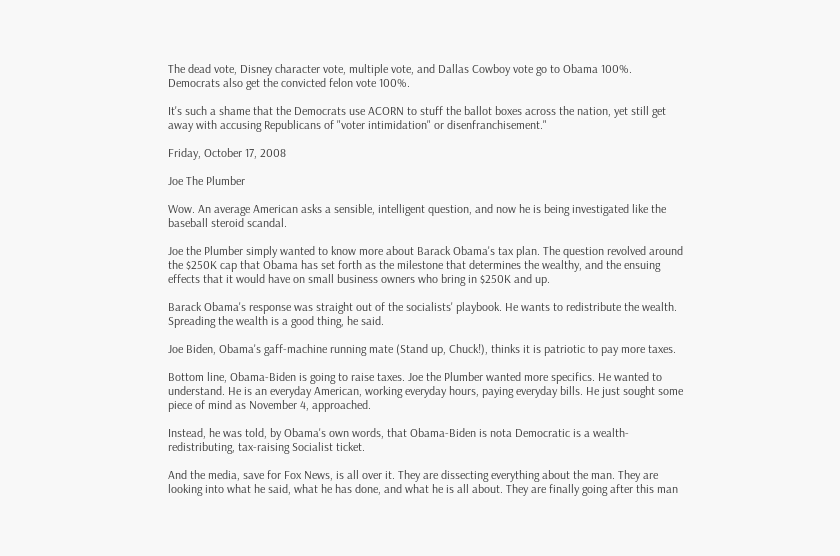The dead vote, Disney character vote, multiple vote, and Dallas Cowboy vote go to Obama 100%. Democrats also get the convicted felon vote 100%.

It's such a shame that the Democrats use ACORN to stuff the ballot boxes across the nation, yet still get away with accusing Republicans of "voter intimidation" or disenfranchisement."

Friday, October 17, 2008

Joe The Plumber

Wow. An average American asks a sensible, intelligent question, and now he is being investigated like the baseball steroid scandal.

Joe the Plumber simply wanted to know more about Barack Obama's tax plan. The question revolved around the $250K cap that Obama has set forth as the milestone that determines the wealthy, and the ensuing effects that it would have on small business owners who bring in $250K and up.

Barack Obama's response was straight out of the socialists' playbook. He wants to redistribute the wealth. Spreading the wealth is a good thing, he said.

Joe Biden, Obama's gaff-machine running mate (Stand up, Chuck!), thinks it is patriotic to pay more taxes.

Bottom line, Obama-Biden is going to raise taxes. Joe the Plumber wanted more specifics. He wanted to understand. He is an everyday American, working everyday hours, paying everyday bills. He just sought some piece of mind as November 4, approached.

Instead, he was told, by Obama's own words, that Obama-Biden is nota Democratic is a wealth-redistributing, tax-raising Socialist ticket.

And the media, save for Fox News, is all over it. They are dissecting everything about the man. They are looking into what he said, what he has done, and what he is all about. They are finally going after this man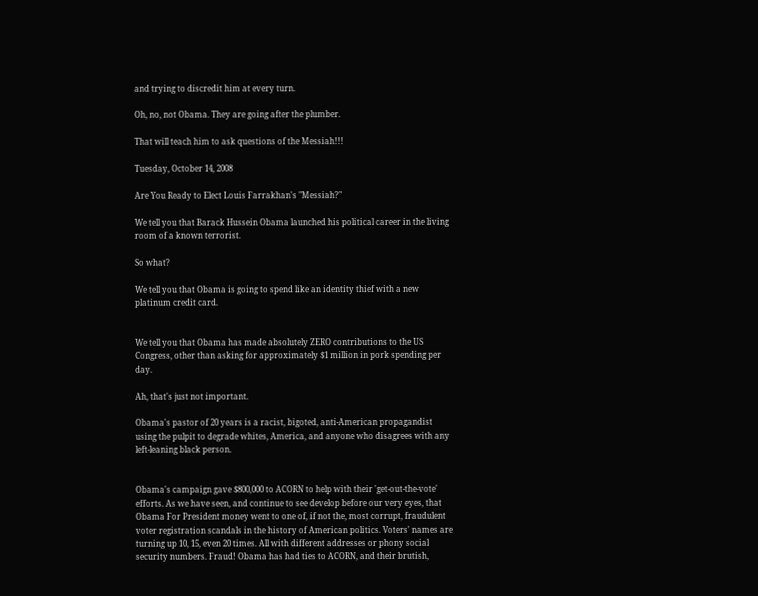and trying to discredit him at every turn.

Oh, no, not Obama. They are going after the plumber.

That will teach him to ask questions of the Messiah!!!

Tuesday, October 14, 2008

Are You Ready to Elect Louis Farrakhan's "Messiah?"

We tell you that Barack Hussein Obama launched his political career in the living room of a known terrorist.

So what?

We tell you that Obama is going to spend like an identity thief with a new platinum credit card.


We tell you that Obama has made absolutely ZERO contributions to the US Congress, other than asking for approximately $1 million in pork spending per day.

Ah, that's just not important.

Obama's pastor of 20 years is a racist, bigoted, anti-American propagandist using the pulpit to degrade whites, America, and anyone who disagrees with any left-leaning black person.


Obama's campaign gave $800,000 to ACORN to help with their 'get-out-the-vote' efforts. As we have seen, and continue to see develop before our very eyes, that Obama For President money went to one of, if not the, most corrupt, fraudulent voter registration scandals in the history of American politics. Voters' names are turning up 10, 15, even 20 times. All with different addresses or phony social security numbers. Fraud! Obama has had ties to ACORN, and their brutish,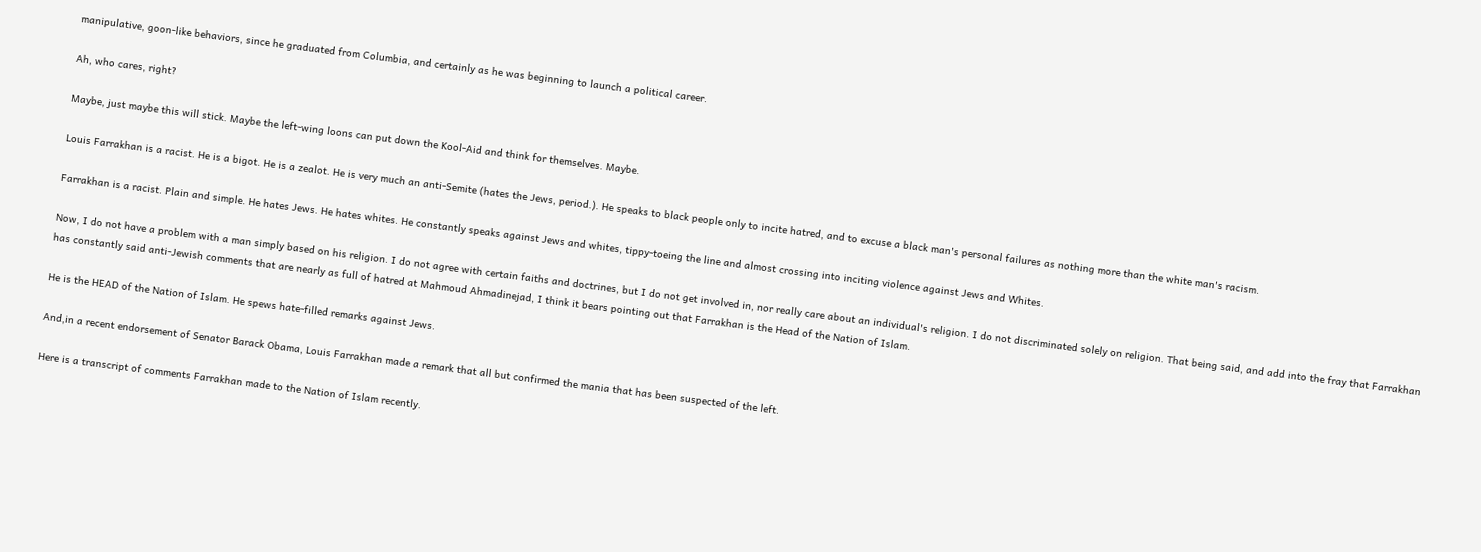manipulative, goon-like behaviors, since he graduated from Columbia, and certainly as he was beginning to launch a political career.

Ah, who cares, right?

Maybe, just maybe this will stick. Maybe the left-wing loons can put down the Kool-Aid and think for themselves. Maybe.

Louis Farrakhan is a racist. He is a bigot. He is a zealot. He is very much an anti-Semite (hates the Jews, period.). He speaks to black people only to incite hatred, and to excuse a black man's personal failures as nothing more than the white man's racism.

Farrakhan is a racist. Plain and simple. He hates Jews. He hates whites. He constantly speaks against Jews and whites, tippy-toeing the line and almost crossing into inciting violence against Jews and Whites.

Now, I do not have a problem with a man simply based on his religion. I do not agree with certain faiths and doctrines, but I do not get involved in, nor really care about an individual's religion. I do not discriminated solely on religion. That being said, and add into the fray that Farrakhan has constantly said anti-Jewish comments that are nearly as full of hatred at Mahmoud Ahmadinejad, I think it bears pointing out that Farrakhan is the Head of the Nation of Islam.

He is the HEAD of the Nation of Islam. He spews hate-filled remarks against Jews.

And,in a recent endorsement of Senator Barack Obama, Louis Farrakhan made a remark that all but confirmed the mania that has been suspected of the left.

Here is a transcript of comments Farrakhan made to the Nation of Islam recently.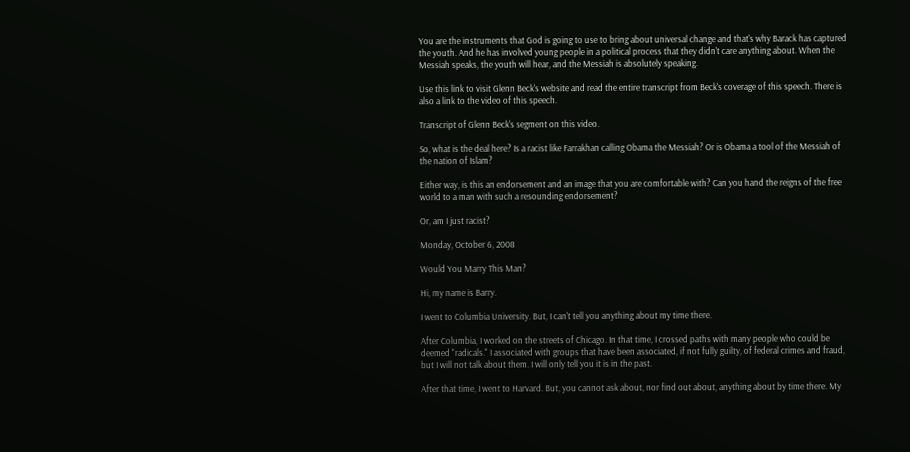You are the instruments that God is going to use to bring about universal change and that's why Barack has captured the youth. And he has involved young people in a political process that they didn't care anything about. When the Messiah speaks, the youth will hear, and the Messiah is absolutely speaking.

Use this link to visit Glenn Beck's website and read the entire transcript from Beck's coverage of this speech. There is also a link to the video of this speech.

Transcript of Glenn Beck's segment on this video.

So, what is the deal here? Is a racist like Farrakhan calling Obama the Messiah? Or is Obama a tool of the Messiah of the nation of Islam?

Either way, is this an endorsement and an image that you are comfortable with? Can you hand the reigns of the free world to a man with such a resounding endorsement?

Or, am I just racist?

Monday, October 6, 2008

Would You Marry This Man?

Hi, my name is Barry.

I went to Columbia University. But, I can't tell you anything about my time there.

After Columbia, I worked on the streets of Chicago. In that time, I crossed paths with many people who could be deemed "radicals." I associated with groups that have been associated, if not fully guilty, of federal crimes and fraud, but I will not talk about them. I will only tell you it is in the past.

After that time, I went to Harvard. But, you cannot ask about, nor find out about, anything about by time there. My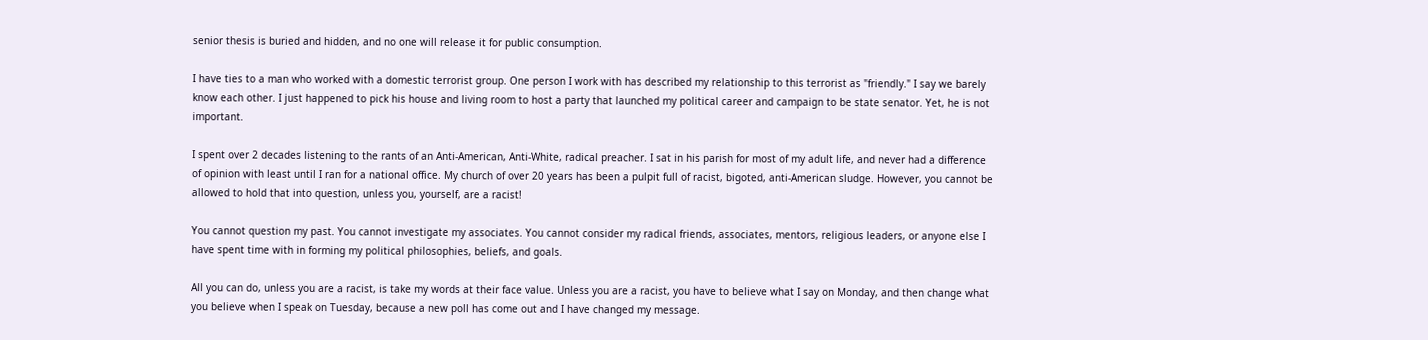senior thesis is buried and hidden, and no one will release it for public consumption.

I have ties to a man who worked with a domestic terrorist group. One person I work with has described my relationship to this terrorist as "friendly." I say we barely know each other. I just happened to pick his house and living room to host a party that launched my political career and campaign to be state senator. Yet, he is not important.

I spent over 2 decades listening to the rants of an Anti-American, Anti-White, radical preacher. I sat in his parish for most of my adult life, and never had a difference of opinion with least until I ran for a national office. My church of over 20 years has been a pulpit full of racist, bigoted, anti-American sludge. However, you cannot be allowed to hold that into question, unless you, yourself, are a racist!

You cannot question my past. You cannot investigate my associates. You cannot consider my radical friends, associates, mentors, religious leaders, or anyone else I have spent time with in forming my political philosophies, beliefs, and goals.

All you can do, unless you are a racist, is take my words at their face value. Unless you are a racist, you have to believe what I say on Monday, and then change what you believe when I speak on Tuesday, because a new poll has come out and I have changed my message.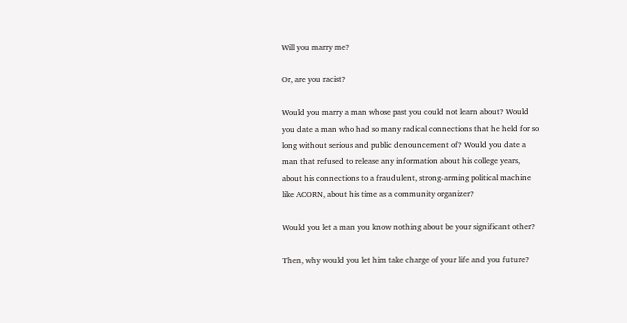Will you marry me?

Or, are you racist?

Would you marry a man whose past you could not learn about? Would you date a man who had so many radical connections that he held for so long without serious and public denouncement of? Would you date a man that refused to release any information about his college years, about his connections to a fraudulent, strong-arming political machine like ACORN, about his time as a community organizer?

Would you let a man you know nothing about be your significant other?

Then, why would you let him take charge of your life and you future?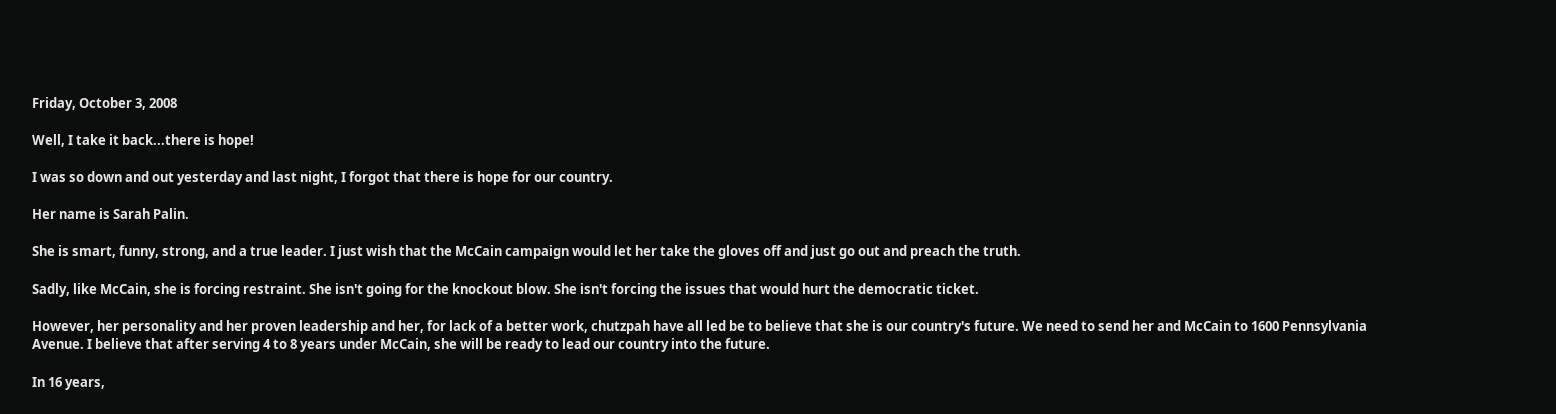Friday, October 3, 2008

Well, I take it back...there is hope!

I was so down and out yesterday and last night, I forgot that there is hope for our country.

Her name is Sarah Palin.

She is smart, funny, strong, and a true leader. I just wish that the McCain campaign would let her take the gloves off and just go out and preach the truth.

Sadly, like McCain, she is forcing restraint. She isn't going for the knockout blow. She isn't forcing the issues that would hurt the democratic ticket.

However, her personality and her proven leadership and her, for lack of a better work, chutzpah have all led be to believe that she is our country's future. We need to send her and McCain to 1600 Pennsylvania Avenue. I believe that after serving 4 to 8 years under McCain, she will be ready to lead our country into the future.

In 16 years,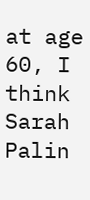at age 60, I think Sarah Palin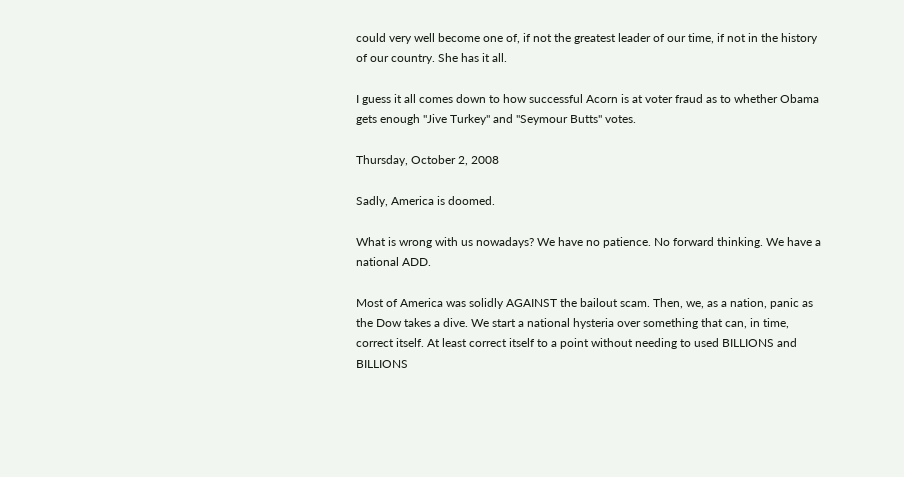could very well become one of, if not the greatest leader of our time, if not in the history of our country. She has it all.

I guess it all comes down to how successful Acorn is at voter fraud as to whether Obama gets enough "Jive Turkey" and "Seymour Butts" votes.

Thursday, October 2, 2008

Sadly, America is doomed.

What is wrong with us nowadays? We have no patience. No forward thinking. We have a national ADD.

Most of America was solidly AGAINST the bailout scam. Then, we, as a nation, panic as the Dow takes a dive. We start a national hysteria over something that can, in time, correct itself. At least correct itself to a point without needing to used BILLIONS and BILLIONS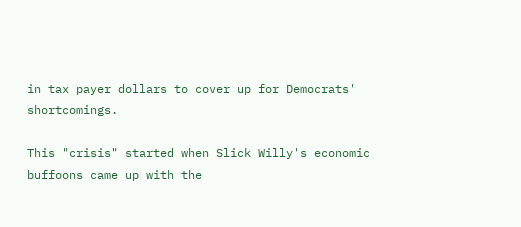in tax payer dollars to cover up for Democrats' shortcomings.

This "crisis" started when Slick Willy's economic buffoons came up with the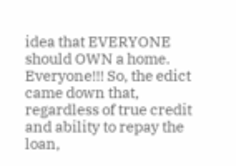idea that EVERYONE should OWN a home. Everyone!!! So, the edict came down that, regardless of true credit and ability to repay the loan,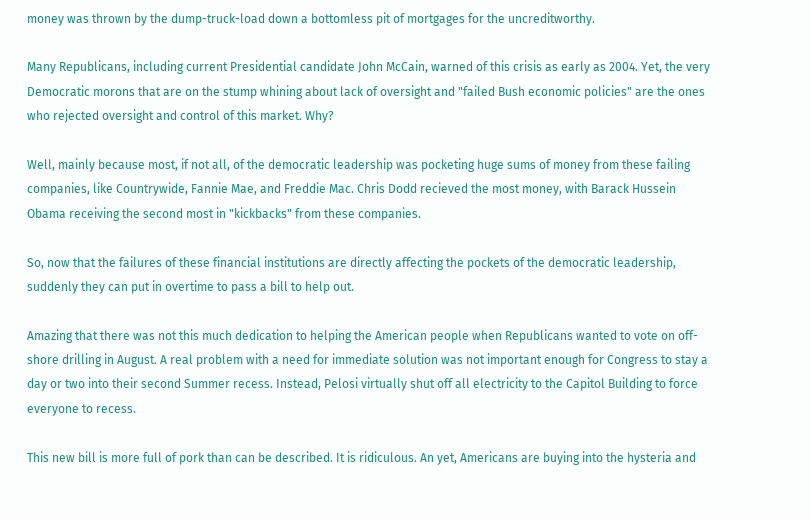money was thrown by the dump-truck-load down a bottomless pit of mortgages for the uncreditworthy.

Many Republicans, including current Presidential candidate John McCain, warned of this crisis as early as 2004. Yet, the very Democratic morons that are on the stump whining about lack of oversight and "failed Bush economic policies" are the ones who rejected oversight and control of this market. Why?

Well, mainly because most, if not all, of the democratic leadership was pocketing huge sums of money from these failing companies, like Countrywide, Fannie Mae, and Freddie Mac. Chris Dodd recieved the most money, with Barack Hussein Obama receiving the second most in "kickbacks" from these companies.

So, now that the failures of these financial institutions are directly affecting the pockets of the democratic leadership, suddenly they can put in overtime to pass a bill to help out.

Amazing that there was not this much dedication to helping the American people when Republicans wanted to vote on off-shore drilling in August. A real problem with a need for immediate solution was not important enough for Congress to stay a day or two into their second Summer recess. Instead, Pelosi virtually shut off all electricity to the Capitol Building to force everyone to recess.

This new bill is more full of pork than can be described. It is ridiculous. An yet, Americans are buying into the hysteria and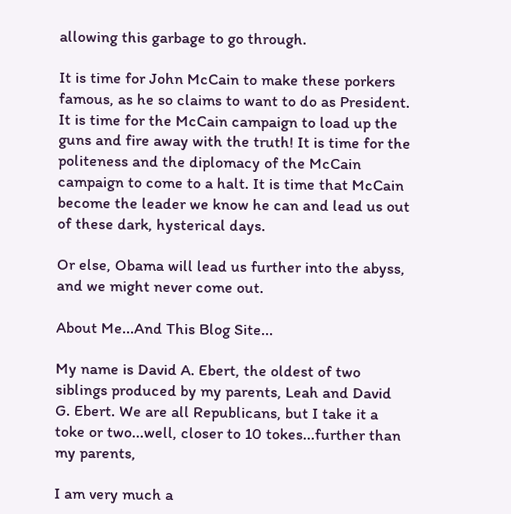allowing this garbage to go through.

It is time for John McCain to make these porkers famous, as he so claims to want to do as President. It is time for the McCain campaign to load up the guns and fire away with the truth! It is time for the politeness and the diplomacy of the McCain campaign to come to a halt. It is time that McCain become the leader we know he can and lead us out of these dark, hysterical days.

Or else, Obama will lead us further into the abyss, and we might never come out.

About Me...And This Blog Site...

My name is David A. Ebert, the oldest of two siblings produced by my parents, Leah and David G. Ebert. We are all Republicans, but I take it a toke or two...well, closer to 10 tokes...further than my parents,

I am very much a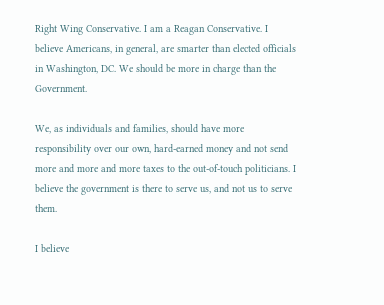Right Wing Conservative. I am a Reagan Conservative. I believe Americans, in general, are smarter than elected officials in Washington, DC. We should be more in charge than the Government.

We, as individuals and families, should have more responsibility over our own, hard-earned money and not send more and more and more taxes to the out-of-touch politicians. I believe the government is there to serve us, and not us to serve them.

I believe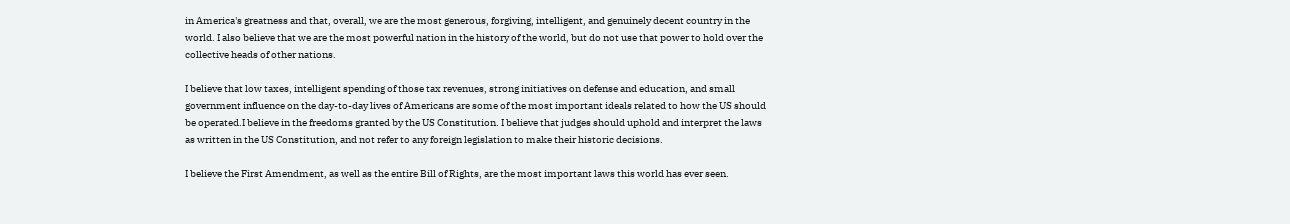in America's greatness and that, overall, we are the most generous, forgiving, intelligent, and genuinely decent country in the world. I also believe that we are the most powerful nation in the history of the world, but do not use that power to hold over the collective heads of other nations.

I believe that low taxes, intelligent spending of those tax revenues, strong initiatives on defense and education, and small government influence on the day-to-day lives of Americans are some of the most important ideals related to how the US should be operated.I believe in the freedoms granted by the US Constitution. I believe that judges should uphold and interpret the laws as written in the US Constitution, and not refer to any foreign legislation to make their historic decisions.

I believe the First Amendment, as well as the entire Bill of Rights, are the most important laws this world has ever seen.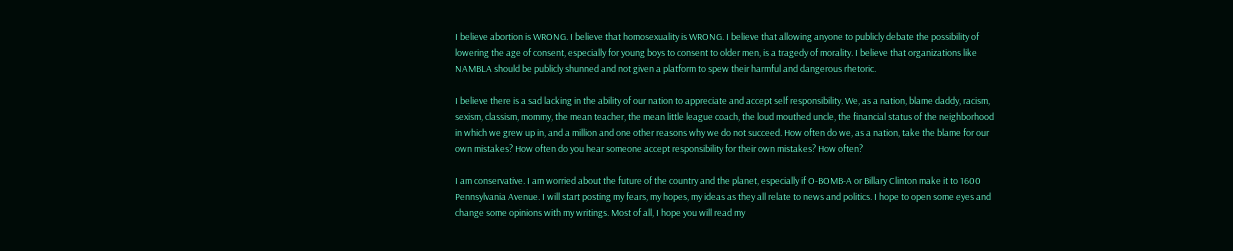I believe abortion is WRONG. I believe that homosexuality is WRONG. I believe that allowing anyone to publicly debate the possibility of lowering the age of consent, especially for young boys to consent to older men, is a tragedy of morality. I believe that organizations like NAMBLA should be publicly shunned and not given a platform to spew their harmful and dangerous rhetoric.

I believe there is a sad lacking in the ability of our nation to appreciate and accept self responsibility. We, as a nation, blame daddy, racism, sexism, classism, mommy, the mean teacher, the mean little league coach, the loud mouthed uncle, the financial status of the neighborhood in which we grew up in, and a million and one other reasons why we do not succeed. How often do we, as a nation, take the blame for our own mistakes? How often do you hear someone accept responsibility for their own mistakes? How often?

I am conservative. I am worried about the future of the country and the planet, especially if O-BOMB-A or Billary Clinton make it to 1600 Pennsylvania Avenue. I will start posting my fears, my hopes, my ideas as they all relate to news and politics. I hope to open some eyes and change some opinions with my writings. Most of all, I hope you will read my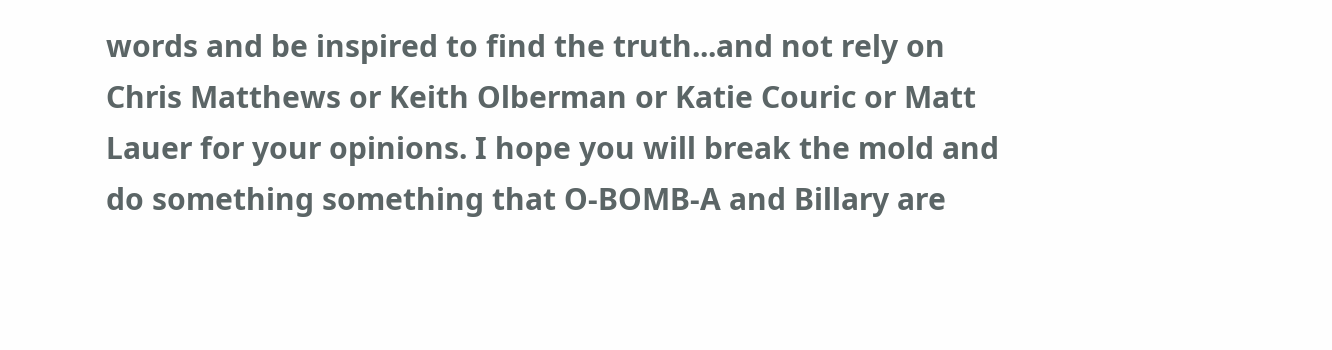words and be inspired to find the truth...and not rely on Chris Matthews or Keith Olberman or Katie Couric or Matt Lauer for your opinions. I hope you will break the mold and do something something that O-BOMB-A and Billary are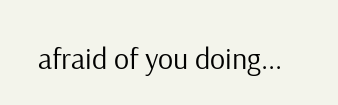afraid of you doing...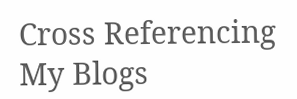Cross Referencing My Blogs